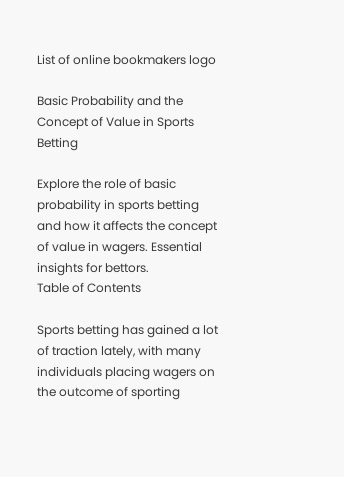List of online bookmakers logo

Basic Probability and the Concept of Value in Sports Betting

Explore the role of basic probability in sports betting and how it affects the concept of value in wagers. Essential insights for bettors.
Table of Contents

Sports betting has gained a lot of traction lately, with many individuals placing wagers on the outcome of sporting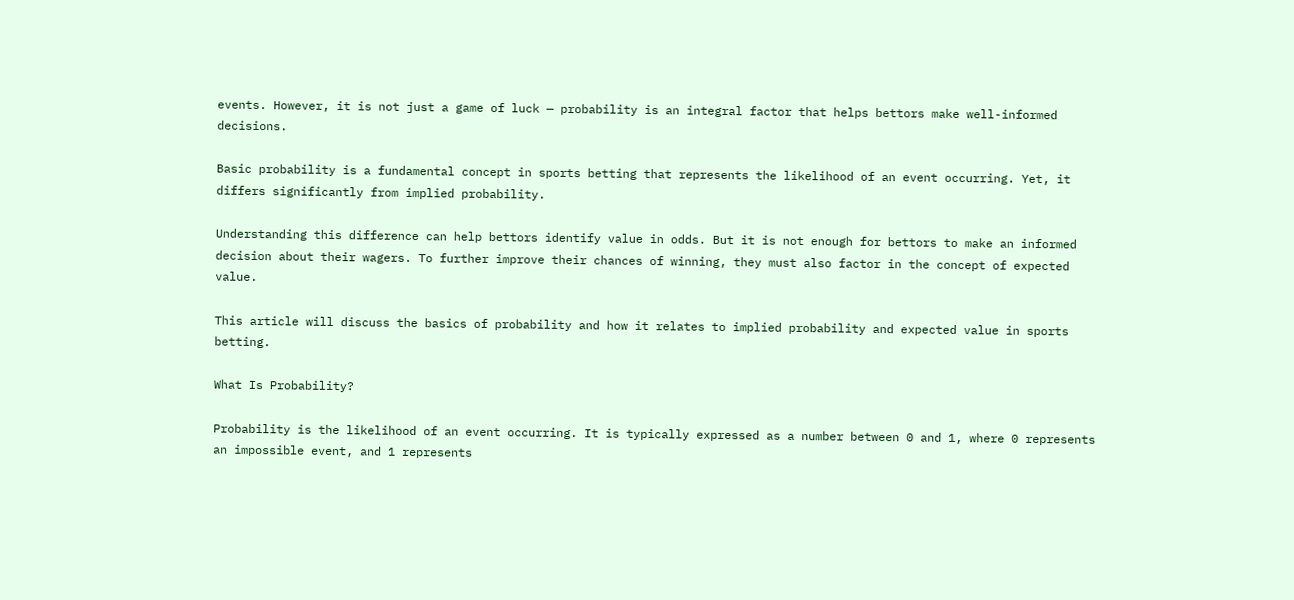events. However, it is not just a game of luck — probability is an integral factor that helps bettors make well-informed decisions.

Basic probability is a fundamental concept in sports betting that represents the likelihood of an event occurring. Yet, it differs significantly from implied probability.

Understanding this difference can help bettors identify value in odds. But it is not enough for bettors to make an informed decision about their wagers. To further improve their chances of winning, they must also factor in the concept of expected value.

This article will discuss the basics of probability and how it relates to implied probability and expected value in sports betting.

What Is Probability?

Probability is the likelihood of an event occurring. It is typically expressed as a number between 0 and 1, where 0 represents an impossible event, and 1 represents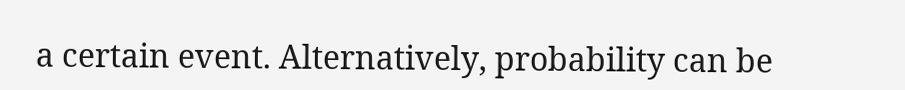a certain event. Alternatively, probability can be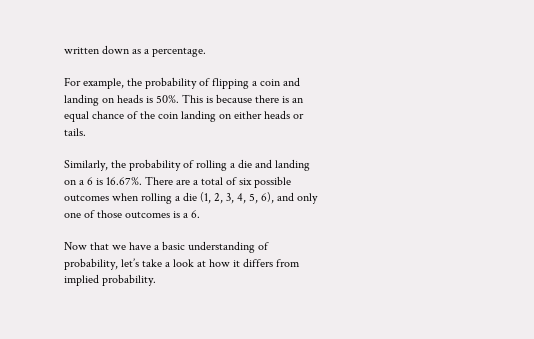written down as a percentage.

For example, the probability of flipping a coin and landing on heads is 50%. This is because there is an equal chance of the coin landing on either heads or tails.

Similarly, the probability of rolling a die and landing on a 6 is 16.67%. There are a total of six possible outcomes when rolling a die (1, 2, 3, 4, 5, 6), and only one of those outcomes is a 6.

Now that we have a basic understanding of probability, let’s take a look at how it differs from implied probability.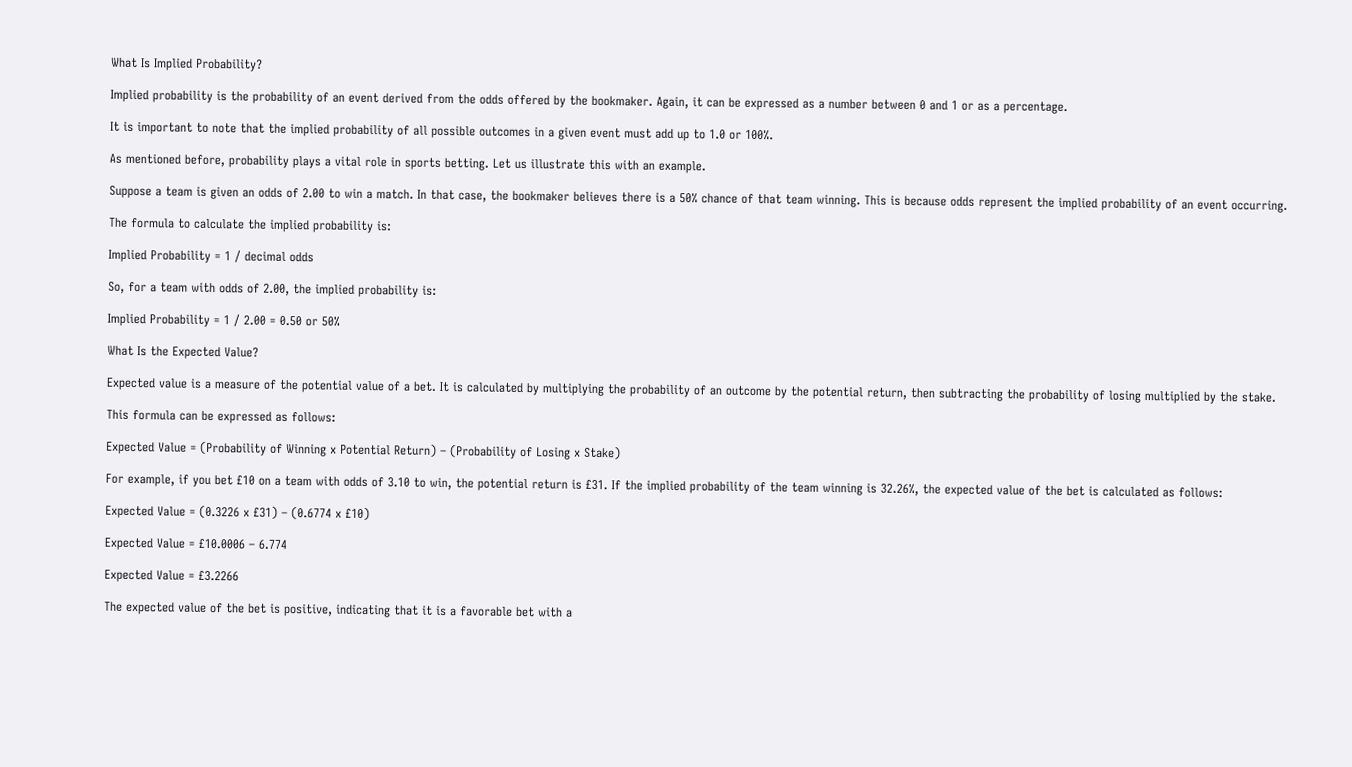What Is Implied Probability?

Implied probability is the probability of an event derived from the odds offered by the bookmaker. Again, it can be expressed as a number between 0 and 1 or as a percentage.

It is important to note that the implied probability of all possible outcomes in a given event must add up to 1.0 or 100%.

As mentioned before, probability plays a vital role in sports betting. Let us illustrate this with an example.

Suppose a team is given an odds of 2.00 to win a match. In that case, the bookmaker believes there is a 50% chance of that team winning. This is because odds represent the implied probability of an event occurring.

The formula to calculate the implied probability is:

Implied Probability = 1 / decimal odds

So, for a team with odds of 2.00, the implied probability is:

Implied Probability = 1 / 2.00 = 0.50 or 50%

What Is the Expected Value?

Expected value is a measure of the potential value of a bet. It is calculated by multiplying the probability of an outcome by the potential return, then subtracting the probability of losing multiplied by the stake.

This formula can be expressed as follows:

Expected Value = (Probability of Winning x Potential Return) – (Probability of Losing x Stake)

For example, if you bet £10 on a team with odds of 3.10 to win, the potential return is £31. If the implied probability of the team winning is 32.26%, the expected value of the bet is calculated as follows:

Expected Value = (0.3226 x £31) – (0.6774 x £10)

Expected Value = £10.0006 – 6.774

Expected Value = £3.2266

The expected value of the bet is positive, indicating that it is a favorable bet with a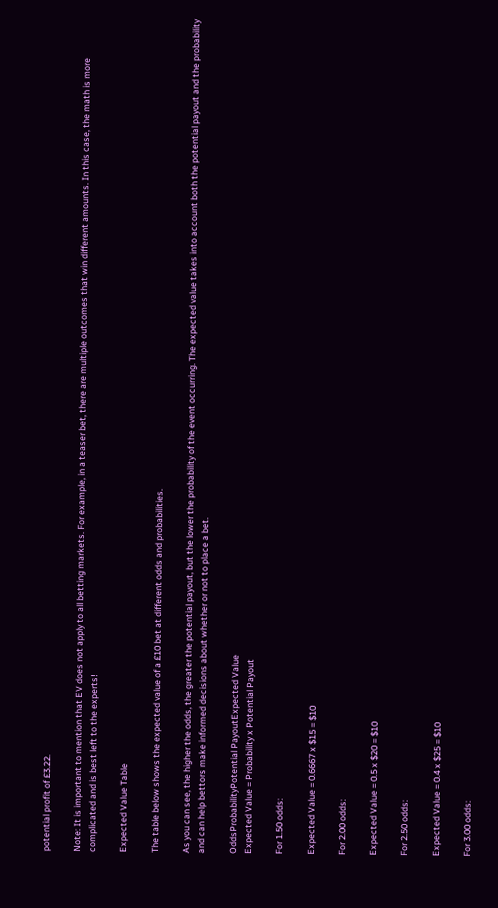potential profit of £3.22.

Note: It is important to mention that EV does not apply to all betting markets. For example, in a teaser bet, there are multiple outcomes that win different amounts. In this case, the math is more complicated and is best left to the experts!

Expected Value Table

The table below shows the expected value of a £10 bet at different odds and probabilities.

As you can see, the higher the odds, the greater the potential payout, but the lower the probability of the event occurring. The expected value takes into account both the potential payout and the probability and can help bettors make informed decisions about whether or not to place a bet.

OddsProbabilityPotential PayoutExpected Value
Expected Value = Probability x Potential Payout

For 1.50 odds:

Expected Value = 0.6667 x $15 = $10

For 2.00 odds:

Expected Value = 0.5 x $20 = $10

For 2.50 odds:

Expected Value = 0.4 x $25 = $10

For 3.00 odds: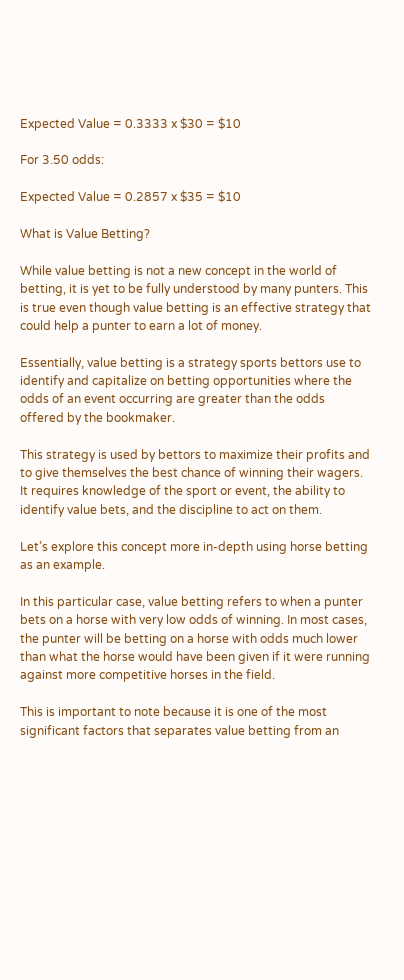Expected Value = 0.3333 x $30 = $10

For 3.50 odds:

Expected Value = 0.2857 x $35 = $10

What is Value Betting?

While value betting is not a new concept in the world of betting, it is yet to be fully understood by many punters. This is true even though value betting is an effective strategy that could help a punter to earn a lot of money.

Essentially, value betting is a strategy sports bettors use to identify and capitalize on betting opportunities where the odds of an event occurring are greater than the odds offered by the bookmaker.

This strategy is used by bettors to maximize their profits and to give themselves the best chance of winning their wagers. It requires knowledge of the sport or event, the ability to identify value bets, and the discipline to act on them.

Let’s explore this concept more in-depth using horse betting as an example.

In this particular case, value betting refers to when a punter bets on a horse with very low odds of winning. In most cases, the punter will be betting on a horse with odds much lower than what the horse would have been given if it were running against more competitive horses in the field.

This is important to note because it is one of the most significant factors that separates value betting from an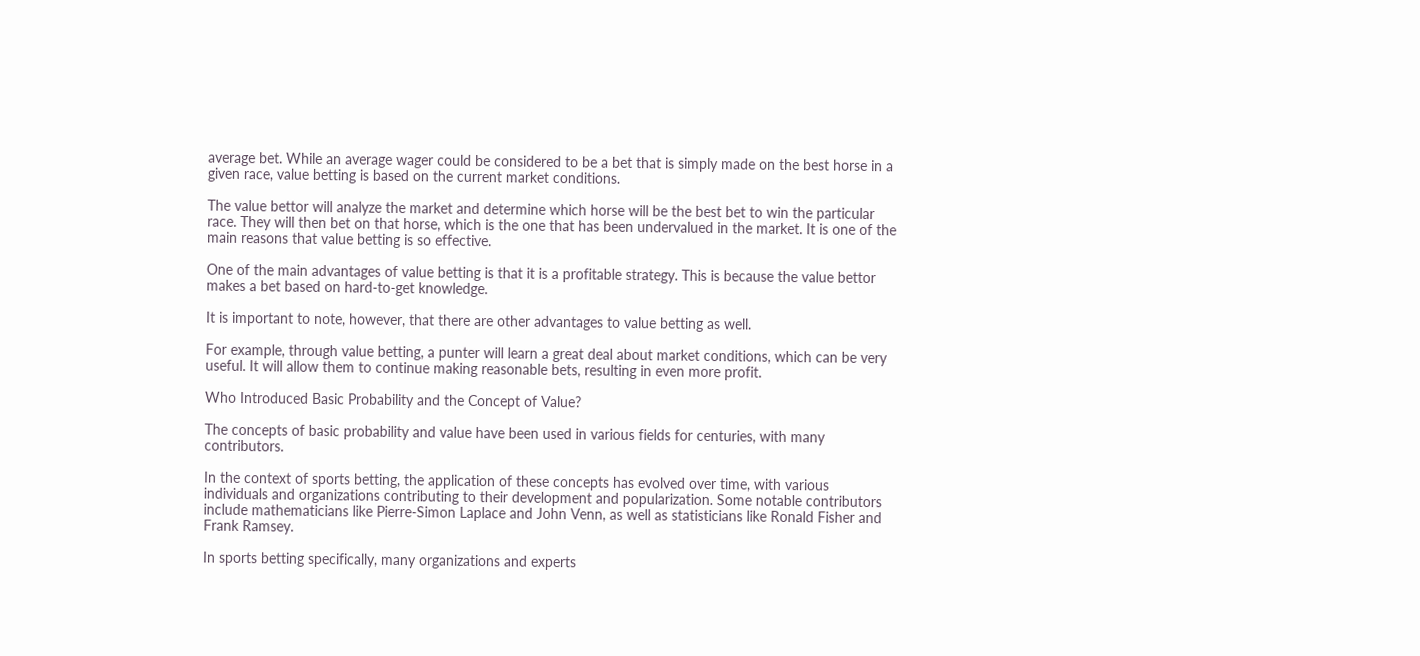average bet. While an average wager could be considered to be a bet that is simply made on the best horse in a given race, value betting is based on the current market conditions.

The value bettor will analyze the market and determine which horse will be the best bet to win the particular race. They will then bet on that horse, which is the one that has been undervalued in the market. It is one of the main reasons that value betting is so effective.

One of the main advantages of value betting is that it is a profitable strategy. This is because the value bettor makes a bet based on hard-to-get knowledge.

It is important to note, however, that there are other advantages to value betting as well.

For example, through value betting, a punter will learn a great deal about market conditions, which can be very useful. It will allow them to continue making reasonable bets, resulting in even more profit.

Who Introduced Basic Probability and the Concept of Value?

The concepts of basic probability and value have been used in various fields for centuries, with many contributors.

In the context of sports betting, the application of these concepts has evolved over time, with various individuals and organizations contributing to their development and popularization. Some notable contributors include mathematicians like Pierre-Simon Laplace and John Venn, as well as statisticians like Ronald Fisher and Frank Ramsey.

In sports betting specifically, many organizations and experts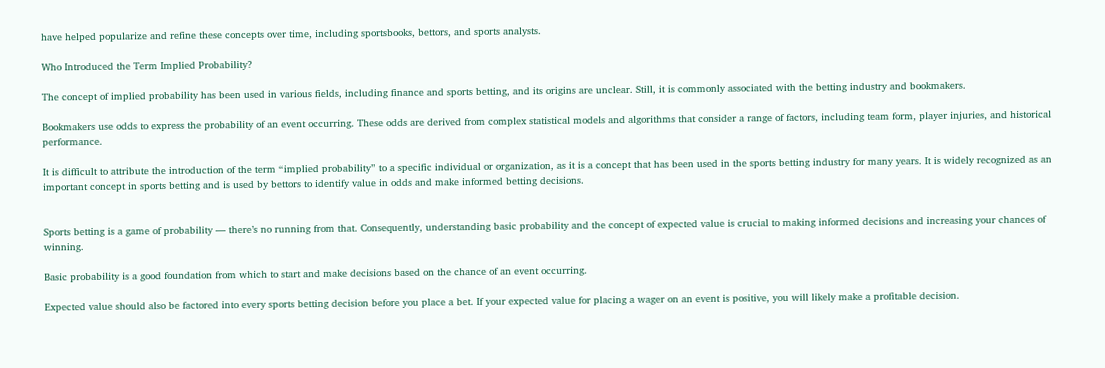have helped popularize and refine these concepts over time, including sportsbooks, bettors, and sports analysts.

Who Introduced the Term Implied Probability?

The concept of implied probability has been used in various fields, including finance and sports betting, and its origins are unclear. Still, it is commonly associated with the betting industry and bookmakers.

Bookmakers use odds to express the probability of an event occurring. These odds are derived from complex statistical models and algorithms that consider a range of factors, including team form, player injuries, and historical performance.

It is difficult to attribute the introduction of the term “implied probability” to a specific individual or organization, as it is a concept that has been used in the sports betting industry for many years. It is widely recognized as an important concept in sports betting and is used by bettors to identify value in odds and make informed betting decisions.


Sports betting is a game of probability — there’s no running from that. Consequently, understanding basic probability and the concept of expected value is crucial to making informed decisions and increasing your chances of winning.

Basic probability is a good foundation from which to start and make decisions based on the chance of an event occurring.

Expected value should also be factored into every sports betting decision before you place a bet. If your expected value for placing a wager on an event is positive, you will likely make a profitable decision.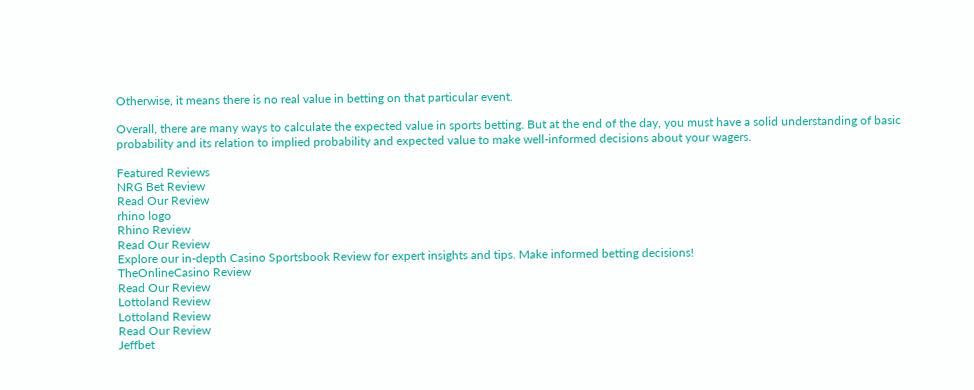Otherwise, it means there is no real value in betting on that particular event.

Overall, there are many ways to calculate the expected value in sports betting. But at the end of the day, you must have a solid understanding of basic probability and its relation to implied probability and expected value to make well-informed decisions about your wagers.

Featured Reviews
NRG Bet Review
Read Our Review
rhino logo
Rhino Review
Read Our Review
Explore our in-depth Casino Sportsbook Review for expert insights and tips. Make informed betting decisions!
TheOnlineCasino Review
Read Our Review
Lottoland Review
Lottoland Review
Read Our Review
Jeffbet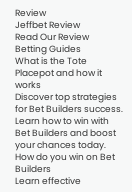Review
Jeffbet Review
Read Our Review
Betting Guides
What is the Tote Placepot and how it works
Discover top strategies for Bet Builders success. Learn how to win with Bet Builders and boost your chances today.
How do you win on Bet Builders
Learn effective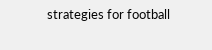strategies for football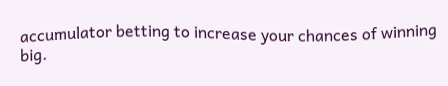accumulator betting to increase your chances of winning big.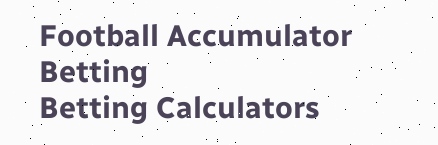Football Accumulator Betting
Betting Calculators